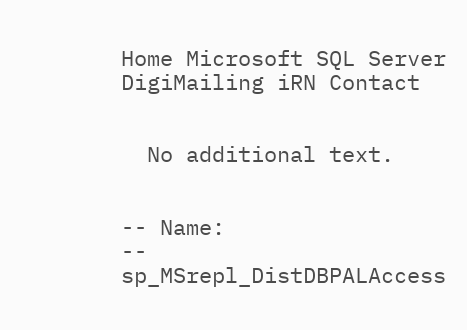Home Microsoft SQL Server DigiMailing iRN Contact


  No additional text.


-- Name:
--          sp_MSrepl_DistDBPALAccess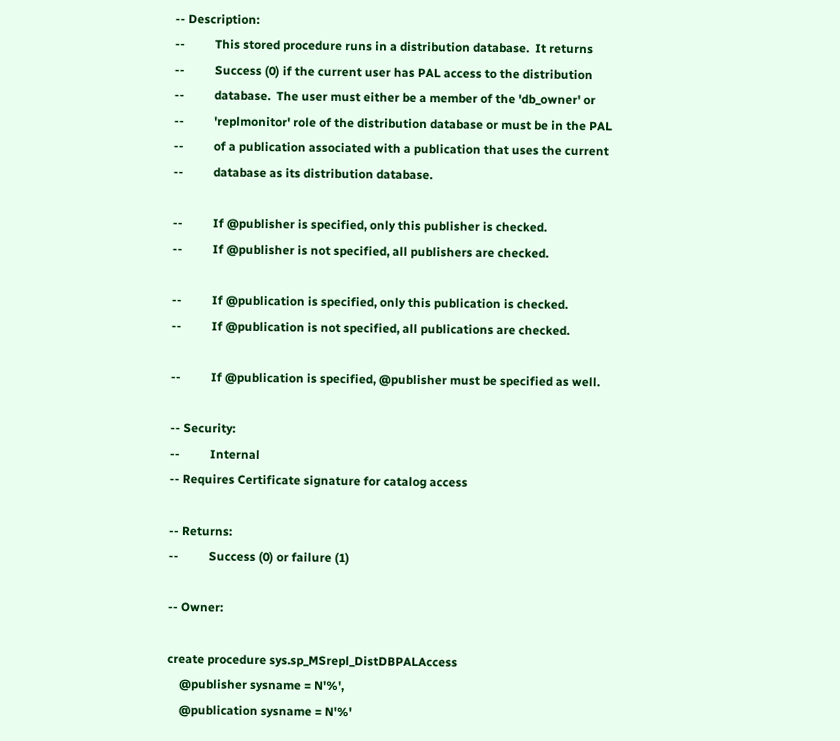-- Description:
--          This stored procedure runs in a distribution database.  It returns
--          Success (0) if the current user has PAL access to the distribution
--          database.  The user must either be a member of the 'db_owner' or
--          'replmonitor' role of the distribution database or must be in the PAL
--          of a publication associated with a publication that uses the current
--          database as its distribution database.

--          If @publisher is specified, only this publisher is checked.
--          If @publisher is not specified, all publishers are checked.

--          If @publication is specified, only this publication is checked.
--          If @publication is not specified, all publications are checked.

--          If @publication is specified, @publisher must be specified as well.

-- Security:
--          Internal
-- Requires Certificate signature for catalog access

-- Returns:
--          Success (0) or failure (1)

-- Owner:

create procedure sys.sp_MSrepl_DistDBPALAccess
    @publisher sysname = N'%',
    @publication sysname = N'%'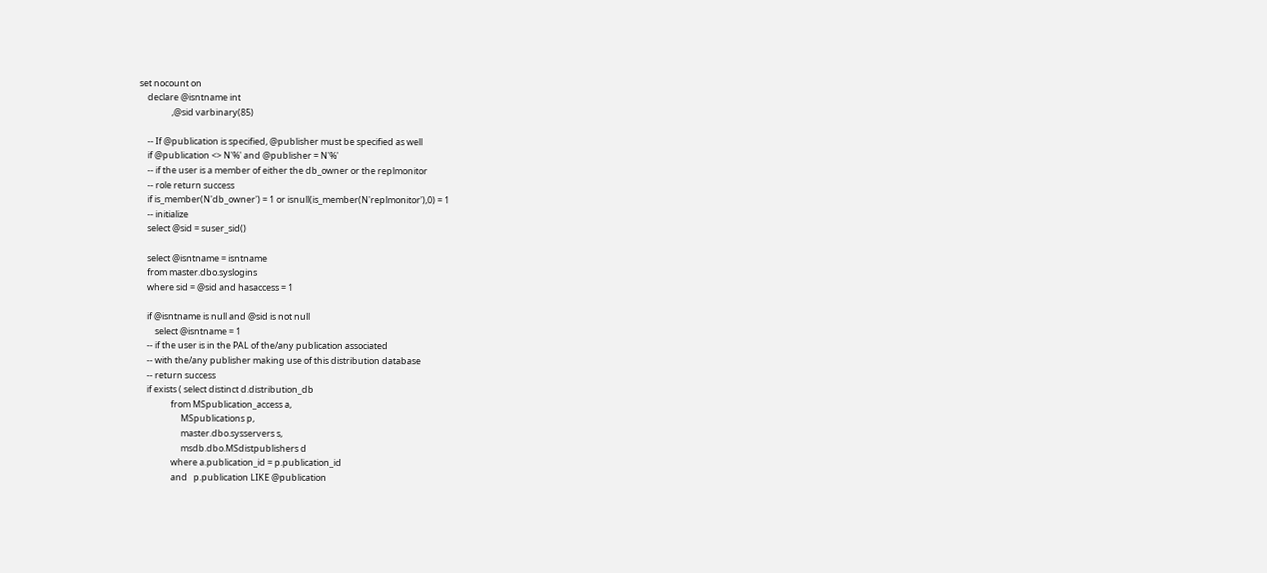set nocount on
    declare @isntname int
                ,@sid varbinary(85)

    -- If @publication is specified, @publisher must be specified as well
    if @publication <> N'%' and @publisher = N'%'
    -- if the user is a member of either the db_owner or the replmonitor
    -- role return success
    if is_member(N'db_owner') = 1 or isnull(is_member(N'replmonitor'),0) = 1
    -- initialize
    select @sid = suser_sid()

    select @isntname = isntname
    from master.dbo.syslogins
    where sid = @sid and hasaccess = 1

    if @isntname is null and @sid is not null
        select @isntname = 1
    -- if the user is in the PAL of the/any publication associated
    -- with the/any publisher making use of this distribution database
    -- return success
    if exists ( select distinct d.distribution_db
                from MSpublication_access a,
                     MSpublications p,
                     master.dbo.sysservers s,
                     msdb.dbo.MSdistpublishers d
                where a.publication_id = p.publication_id
                and   p.publication LIKE @publication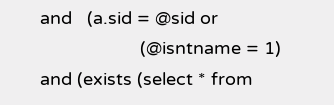and   (a.sid = @sid or
                    (@isntname = 1) and (exists (select * from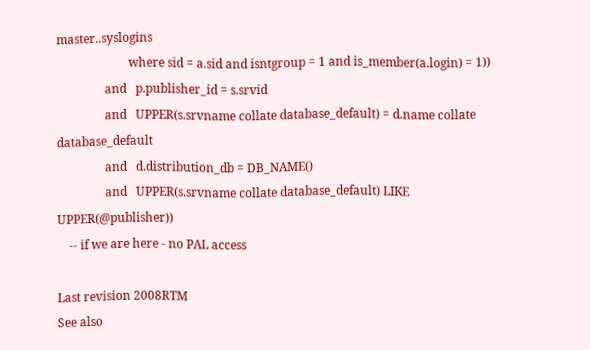master..syslogins
                        where sid = a.sid and isntgroup = 1 and is_member(a.login) = 1))
                and   p.publisher_id = s.srvid
                and   UPPER(s.srvname collate database_default) = d.name collate database_default
                and   d.distribution_db = DB_NAME()
                and   UPPER(s.srvname collate database_default) LIKE UPPER(@publisher))
    -- if we are here - no PAL access

Last revision 2008RTM
See also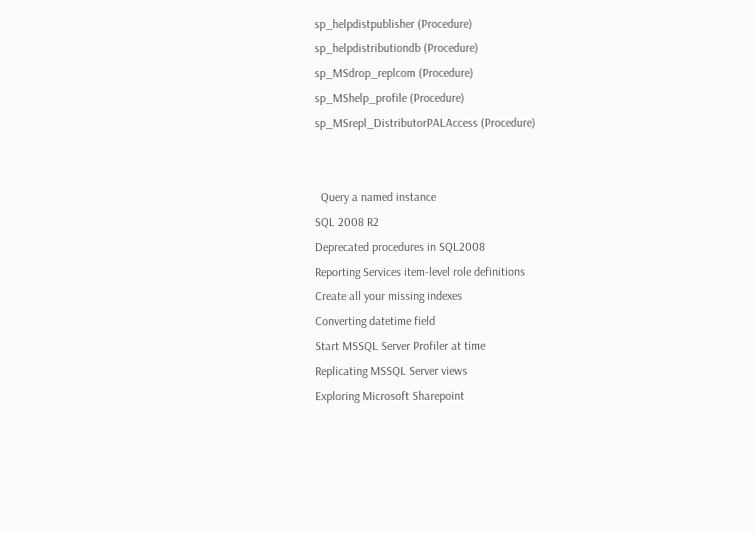sp_helpdistpublisher (Procedure)
sp_helpdistributiondb (Procedure)
sp_MSdrop_replcom (Procedure)
sp_MShelp_profile (Procedure)
sp_MSrepl_DistributorPALAccess (Procedure)


  Query a named instance
SQL 2008 R2
Deprecated procedures in SQL2008
Reporting Services item-level role definitions
Create all your missing indexes
Converting datetime field
Start MSSQL Server Profiler at time
Replicating MSSQL Server views
Exploring Microsoft Sharepoint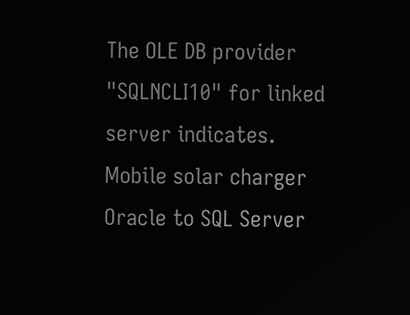The OLE DB provider "SQLNCLI10" for linked server indicates.
Mobile solar charger
Oracle to SQL Server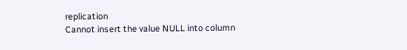replication
Cannot insert the value NULL into column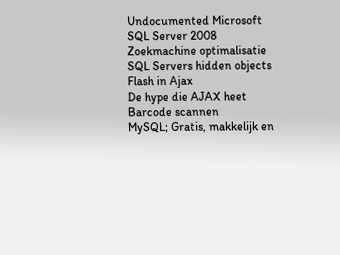Undocumented Microsoft SQL Server 2008
Zoekmachine optimalisatie
SQL Servers hidden objects
Flash in Ajax
De hype die AJAX heet
Barcode scannen
MySQL; Gratis, makkelijk en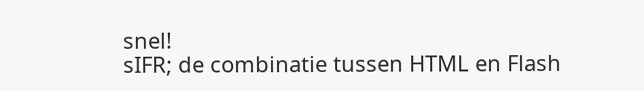snel!
sIFR; de combinatie tussen HTML en Flash